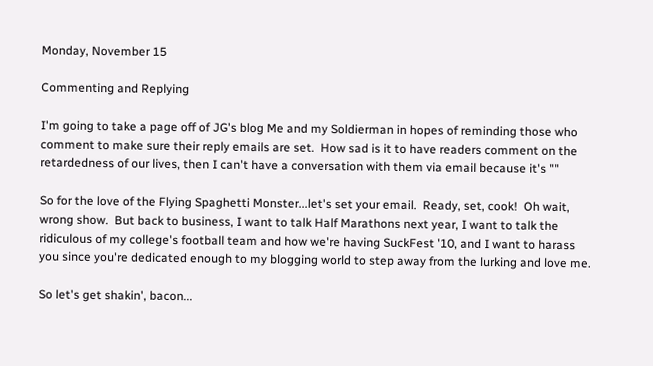Monday, November 15

Commenting and Replying

I'm going to take a page off of JG's blog Me and my Soldierman in hopes of reminding those who comment to make sure their reply emails are set.  How sad is it to have readers comment on the retardedness of our lives, then I can't have a conversation with them via email because it's ""

So for the love of the Flying Spaghetti Monster...let's set your email.  Ready, set, cook!  Oh wait, wrong show.  But back to business, I want to talk Half Marathons next year, I want to talk the ridiculous of my college's football team and how we're having SuckFest '10, and I want to harass you since you're dedicated enough to my blogging world to step away from the lurking and love me.

So let's get shakin', bacon...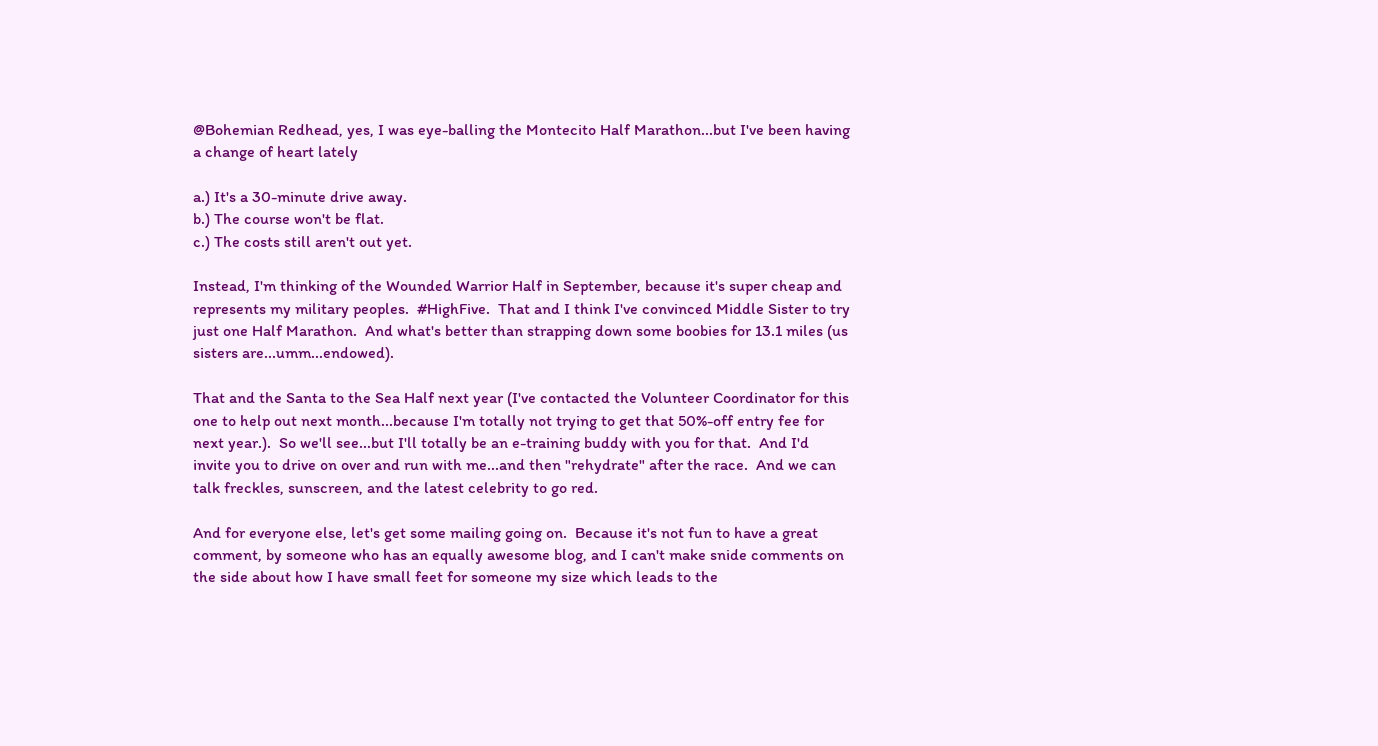@Bohemian Redhead, yes, I was eye-balling the Montecito Half Marathon...but I've been having a change of heart lately

a.) It's a 30-minute drive away.
b.) The course won't be flat.
c.) The costs still aren't out yet.

Instead, I'm thinking of the Wounded Warrior Half in September, because it's super cheap and represents my military peoples.  #HighFive.  That and I think I've convinced Middle Sister to try just one Half Marathon.  And what's better than strapping down some boobies for 13.1 miles (us sisters are...umm...endowed).

That and the Santa to the Sea Half next year (I've contacted the Volunteer Coordinator for this one to help out next month...because I'm totally not trying to get that 50%-off entry fee for next year.).  So we'll see...but I'll totally be an e-training buddy with you for that.  And I'd invite you to drive on over and run with me...and then "rehydrate" after the race.  And we can talk freckles, sunscreen, and the latest celebrity to go red.

And for everyone else, let's get some mailing going on.  Because it's not fun to have a great comment, by someone who has an equally awesome blog, and I can't make snide comments on the side about how I have small feet for someone my size which leads to the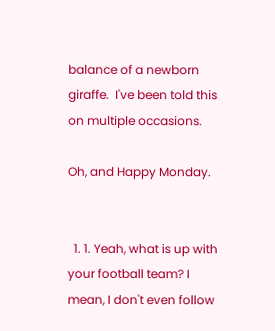balance of a newborn giraffe.  I've been told this on multiple occasions.

Oh, and Happy Monday.


  1. 1. Yeah, what is up with your football team? I mean, I don't even follow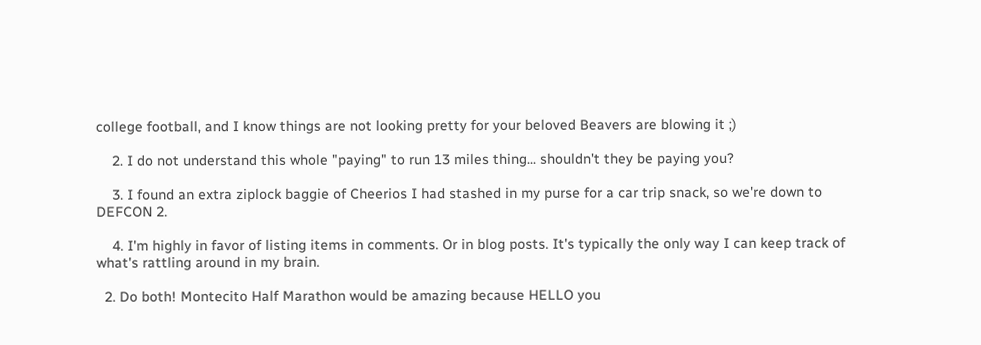college football, and I know things are not looking pretty for your beloved Beavers are blowing it ;)

    2. I do not understand this whole "paying" to run 13 miles thing... shouldn't they be paying you?

    3. I found an extra ziplock baggie of Cheerios I had stashed in my purse for a car trip snack, so we're down to DEFCON 2.

    4. I'm highly in favor of listing items in comments. Or in blog posts. It's typically the only way I can keep track of what's rattling around in my brain.

  2. Do both! Montecito Half Marathon would be amazing because HELLO you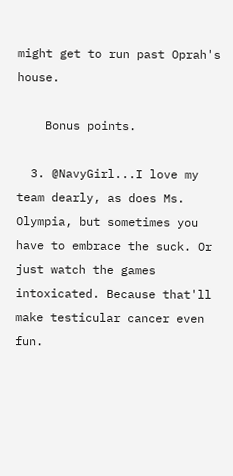might get to run past Oprah's house.

    Bonus points.

  3. @NavyGirl...I love my team dearly, as does Ms. Olympia, but sometimes you have to embrace the suck. Or just watch the games intoxicated. Because that'll make testicular cancer even fun.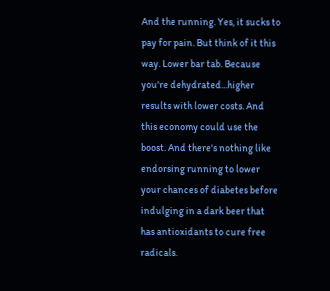And the running. Yes, it sucks to pay for pain. But think of it this way. Lower bar tab. Because you're dehydrated...higher results with lower costs. And this economy could use the boost. And there's nothing like endorsing running to lower your chances of diabetes before indulging in a dark beer that has antioxidants to cure free radicals.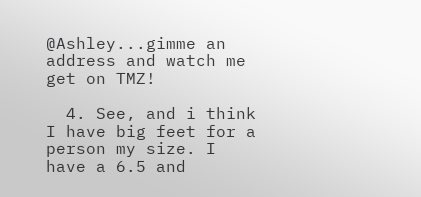@Ashley...gimme an address and watch me get on TMZ!

  4. See, and i think I have big feet for a person my size. I have a 6.5 and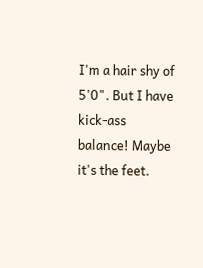I'm a hair shy of 5'0". But I have kick-ass balance! Maybe it's the feet.